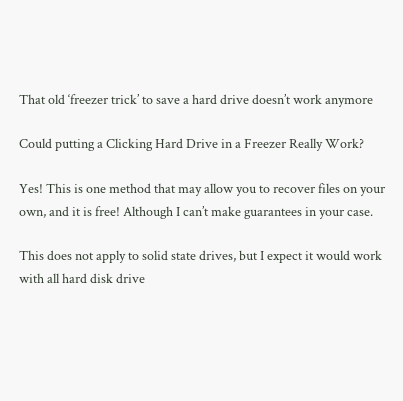That old ‘freezer trick’ to save a hard drive doesn’t work anymore

Could putting a Clicking Hard Drive in a Freezer Really Work?

Yes! This is one method that may allow you to recover files on your own, and it is free! Although I can’t make guarantees in your case.

This does not apply to solid state drives, but I expect it would work with all hard disk drive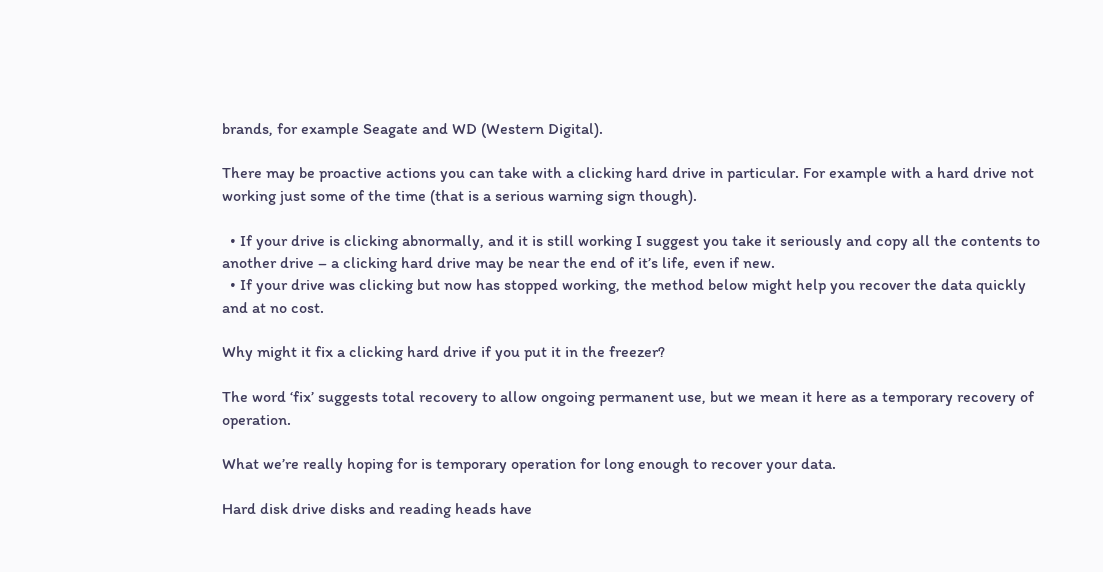brands, for example Seagate and WD (Western Digital).

There may be proactive actions you can take with a clicking hard drive in particular. For example with a hard drive not working just some of the time (that is a serious warning sign though).

  • If your drive is clicking abnormally, and it is still working I suggest you take it seriously and copy all the contents to another drive – a clicking hard drive may be near the end of it’s life, even if new.
  • If your drive was clicking but now has stopped working, the method below might help you recover the data quickly and at no cost.

Why might it fix a clicking hard drive if you put it in the freezer?

The word ‘fix’ suggests total recovery to allow ongoing permanent use, but we mean it here as a temporary recovery of operation.

What we’re really hoping for is temporary operation for long enough to recover your data.

Hard disk drive disks and reading heads have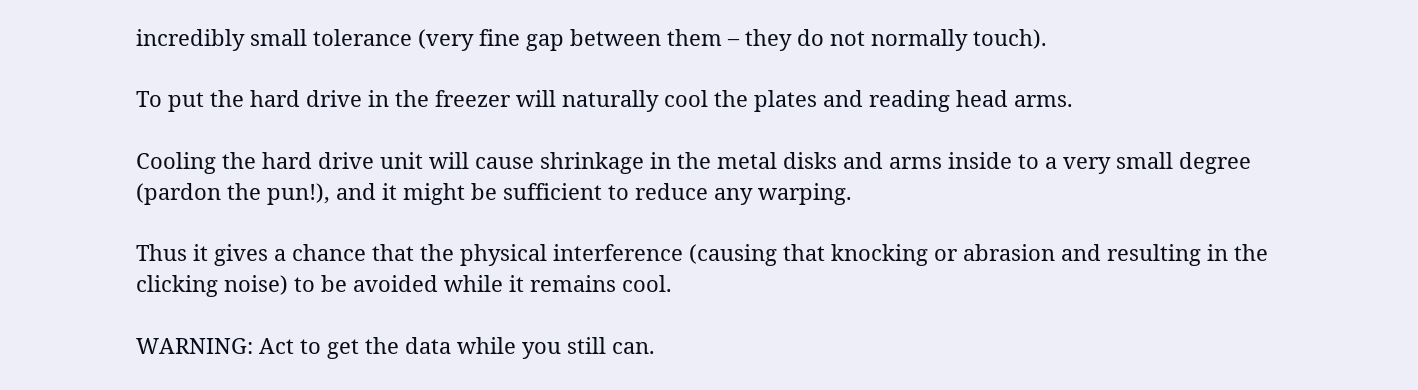incredibly small tolerance (very fine gap between them – they do not normally touch).

To put the hard drive in the freezer will naturally cool the plates and reading head arms.

Cooling the hard drive unit will cause shrinkage in the metal disks and arms inside to a very small degree (pardon the pun!), and it might be sufficient to reduce any warping.

Thus it gives a chance that the physical interference (causing that knocking or abrasion and resulting in the clicking noise) to be avoided while it remains cool.

WARNING: Act to get the data while you still can.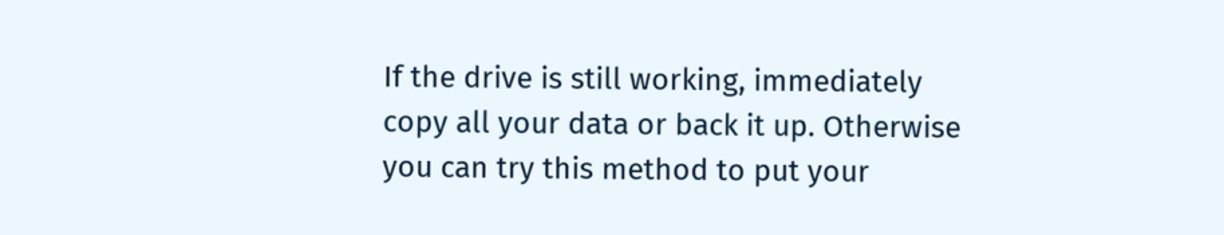If the drive is still working, immediately copy all your data or back it up. Otherwise you can try this method to put your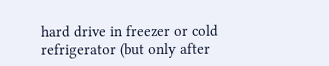hard drive in freezer or cold refrigerator (but only after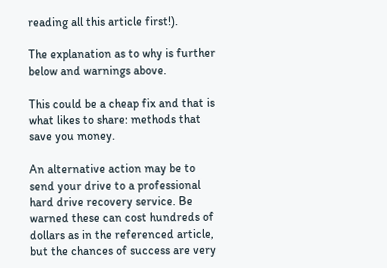reading all this article first!).

The explanation as to why is further below and warnings above.

This could be a cheap fix and that is what likes to share: methods that save you money.

An alternative action may be to send your drive to a professional hard drive recovery service. Be warned these can cost hundreds of dollars as in the referenced article, but the chances of success are very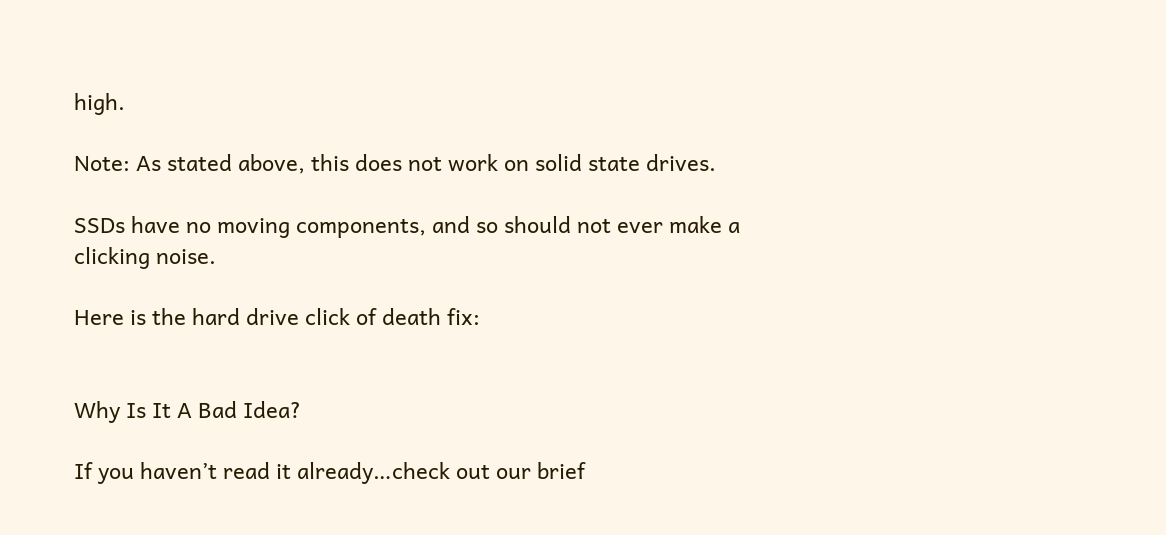high.

Note: As stated above, this does not work on solid state drives.

SSDs have no moving components, and so should not ever make a clicking noise.

Here is the hard drive click of death fix:


Why Is It A Bad Idea?

If you haven’t read it already…check out our brief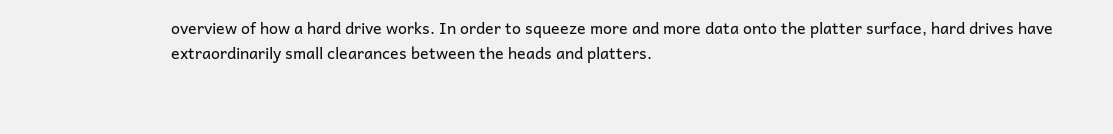overview of how a hard drive works. In order to squeeze more and more data onto the platter surface, hard drives have extraordinarily small clearances between the heads and platters.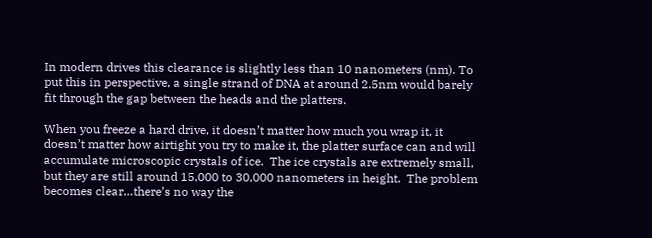In modern drives this clearance is slightly less than 10 nanometers (nm). To put this in perspective, a single strand of DNA at around 2.5nm would barely fit through the gap between the heads and the platters.

When you freeze a hard drive, it doesn’t matter how much you wrap it, it doesn’t matter how airtight you try to make it, the platter surface can and will accumulate microscopic crystals of ice.  The ice crystals are extremely small, but they are still around 15,000 to 30,000 nanometers in height.  The problem becomes clear…there’s no way the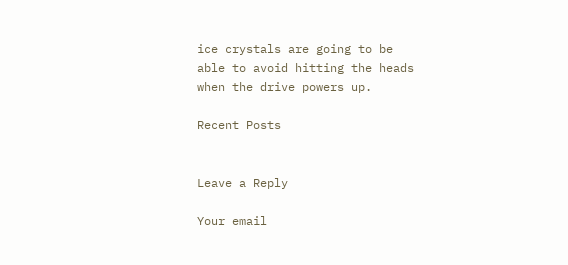ice crystals are going to be able to avoid hitting the heads when the drive powers up.

Recent Posts


Leave a Reply

Your email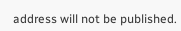address will not be published.